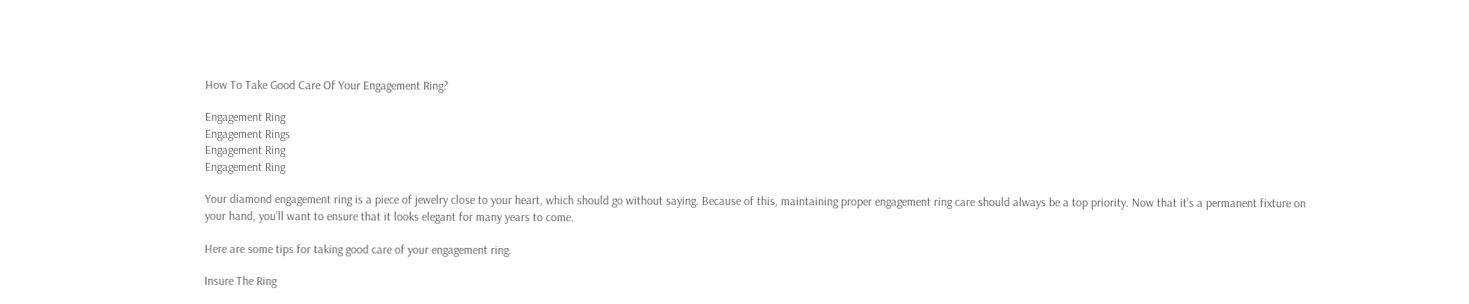How To Take Good Care Of Your Engagement Ring?

Engagement Ring
Engagement Rings
Engagement Ring
Engagement Ring

Your diamond engagement ring is a piece of jewelry close to your heart, which should go without saying. Because of this, maintaining proper engagement ring care should always be a top priority. Now that it’s a permanent fixture on your hand, you’ll want to ensure that it looks elegant for many years to come.

Here are some tips for taking good care of your engagement ring.

Insure The Ring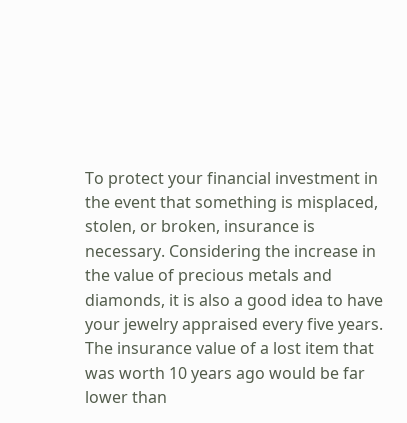To protect your financial investment in the event that something is misplaced, stolen, or broken, insurance is necessary. Considering the increase in the value of precious metals and diamonds, it is also a good idea to have your jewelry appraised every five years. The insurance value of a lost item that was worth 10 years ago would be far lower than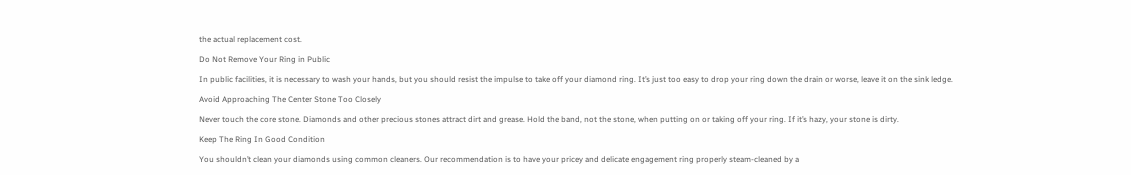the actual replacement cost.

Do Not Remove Your Ring in Public

In public facilities, it is necessary to wash your hands, but you should resist the impulse to take off your diamond ring. It’s just too easy to drop your ring down the drain or worse, leave it on the sink ledge.

Avoid Approaching The Center Stone Too Closely

Never touch the core stone. Diamonds and other precious stones attract dirt and grease. Hold the band, not the stone, when putting on or taking off your ring. If it’s hazy, your stone is dirty.

Keep The Ring In Good Condition

You shouldn’t clean your diamonds using common cleaners. Our recommendation is to have your pricey and delicate engagement ring properly steam-cleaned by a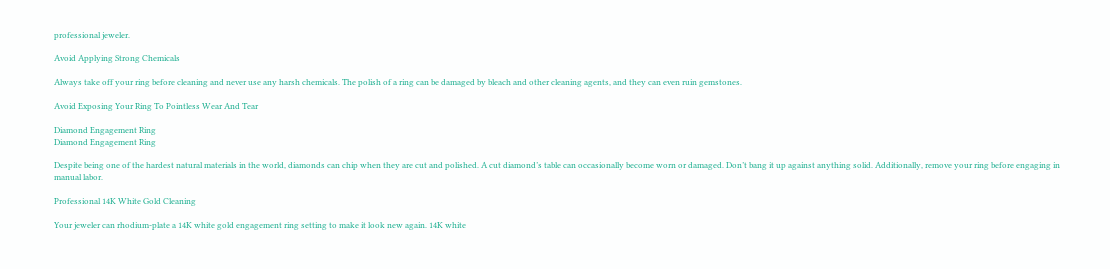professional jeweler.

Avoid Applying Strong Chemicals

Always take off your ring before cleaning and never use any harsh chemicals. The polish of a ring can be damaged by bleach and other cleaning agents, and they can even ruin gemstones.

Avoid Exposing Your Ring To Pointless Wear And Tear

Diamond Engagement Ring
Diamond Engagement Ring

Despite being one of the hardest natural materials in the world, diamonds can chip when they are cut and polished. A cut diamond’s table can occasionally become worn or damaged. Don’t bang it up against anything solid. Additionally, remove your ring before engaging in manual labor.

Professional 14K White Gold Cleaning

Your jeweler can rhodium-plate a 14K white gold engagement ring setting to make it look new again. 14K white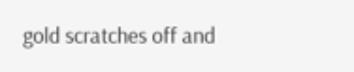gold scratches off and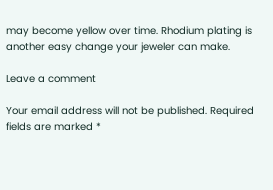may become yellow over time. Rhodium plating is another easy change your jeweler can make.

Leave a comment

Your email address will not be published. Required fields are marked *